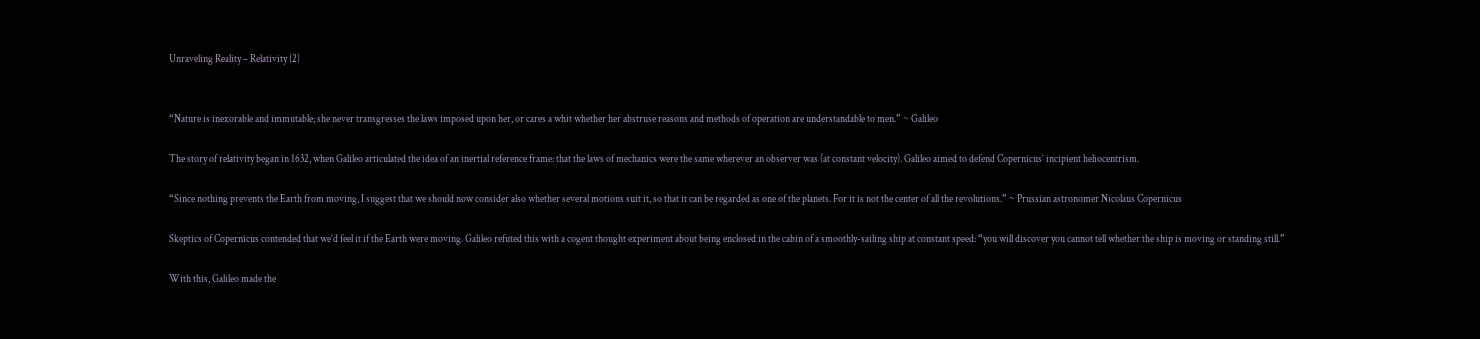Unraveling Reality – Relativity {2}


“Nature is inexorable and immutable; she never transgresses the laws imposed upon her, or cares a whit whether her abstruse reasons and methods of operation are understandable to men.” ~ Galileo

The story of relativity began in 1632, when Galileo articulated the idea of an inertial reference frame: that the laws of mechanics were the same wherever an observer was (at constant velocity). Galileo aimed to defend Copernicus’ incipient heliocentrism.

“Since nothing prevents the Earth from moving, I suggest that we should now consider also whether several motions suit it, so that it can be regarded as one of the planets. For it is not the center of all the revolutions.” ~ Prussian astronomer Nicolaus Copernicus

Skeptics of Copernicus contended that we’d feel it if the Earth were moving. Galileo refuted this with a cogent thought experiment about being enclosed in the cabin of a smoothly-sailing ship at constant speed: “you will discover you cannot tell whether the ship is moving or standing still.”

With this, Galileo made the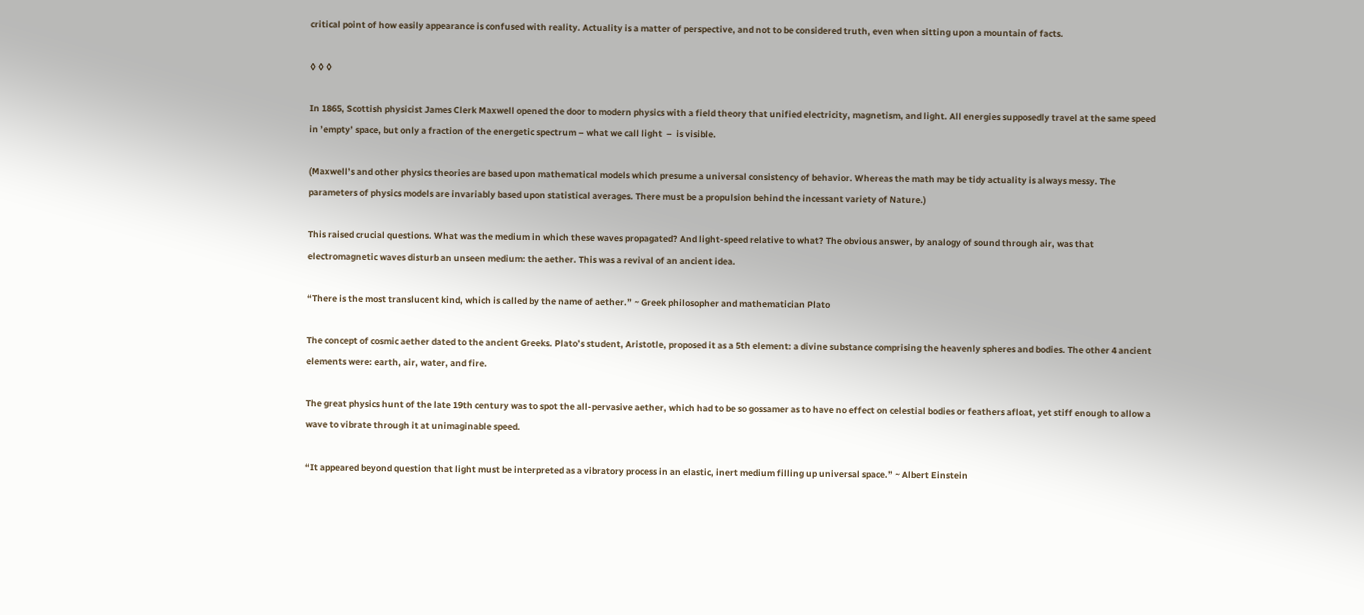critical point of how easily appearance is confused with reality. Actuality is a matter of perspective, and not to be considered truth, even when sitting upon a mountain of facts.

◊ ◊ ◊

In 1865, Scottish physicist James Clerk Maxwell opened the door to modern physics with a field theory that unified electricity, magnetism, and light. All energies supposedly travel at the same speed in ’empty’ space, but only a fraction of the energetic spectrum – what we call light  –  is visible.

(Maxwell’s and other physics theories are based upon mathematical models which presume a universal consistency of behavior. Whereas the math may be tidy actuality is always messy. The parameters of physics models are invariably based upon statistical averages. There must be a propulsion behind the incessant variety of Nature.)

This raised crucial questions. What was the medium in which these waves propagated? And light-speed relative to what? The obvious answer, by analogy of sound through air, was that electromagnetic waves disturb an unseen medium: the aether. This was a revival of an ancient idea.

“There is the most translucent kind, which is called by the name of aether.” ~ Greek philosopher and mathematician Plato

The concept of cosmic aether dated to the ancient Greeks. Plato’s student, Aristotle, proposed it as a 5th element: a divine substance comprising the heavenly spheres and bodies. The other 4 ancient elements were: earth, air, water, and fire.

The great physics hunt of the late 19th century was to spot the all-pervasive aether, which had to be so gossamer as to have no effect on celestial bodies or feathers afloat, yet stiff enough to allow a wave to vibrate through it at unimaginable speed.

“It appeared beyond question that light must be interpreted as a vibratory process in an elastic, inert medium filling up universal space.” ~ Albert Einstein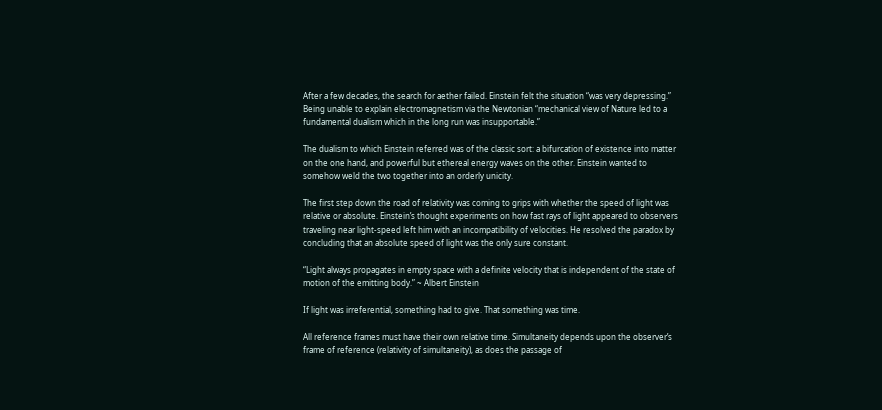After a few decades, the search for aether failed. Einstein felt the situation “was very depressing.” Being unable to explain electromagnetism via the Newtonian “mechanical view of Nature led to a fundamental dualism which in the long run was insupportable.”

The dualism to which Einstein referred was of the classic sort: a bifurcation of existence into matter on the one hand, and powerful but ethereal energy waves on the other. Einstein wanted to somehow weld the two together into an orderly unicity.

The first step down the road of relativity was coming to grips with whether the speed of light was relative or absolute. Einstein’s thought experiments on how fast rays of light appeared to observers traveling near light-speed left him with an incompatibility of velocities. He resolved the paradox by concluding that an absolute speed of light was the only sure constant.

“Light always propagates in empty space with a definite velocity that is independent of the state of motion of the emitting body.” ~ Albert Einstein

If light was irreferential, something had to give. That something was time.

All reference frames must have their own relative time. Simultaneity depends upon the observer’s frame of reference (relativity of simultaneity), as does the passage of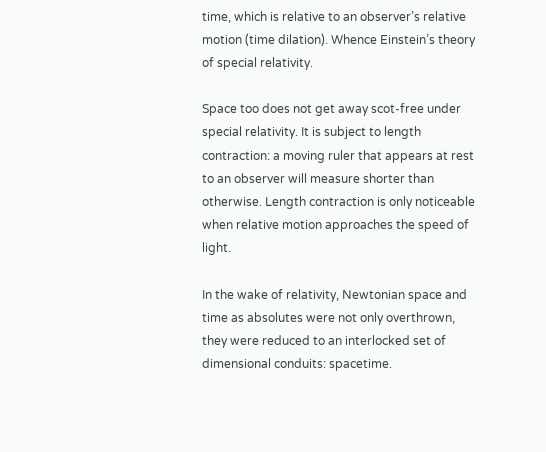time, which is relative to an observer’s relative motion (time dilation). Whence Einstein’s theory of special relativity.

Space too does not get away scot-free under special relativity. It is subject to length contraction: a moving ruler that appears at rest to an observer will measure shorter than otherwise. Length contraction is only noticeable when relative motion approaches the speed of light.

In the wake of relativity, Newtonian space and time as absolutes were not only overthrown, they were reduced to an interlocked set of dimensional conduits: spacetime.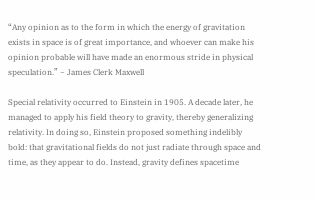“Any opinion as to the form in which the energy of gravitation exists in space is of great importance, and whoever can make his opinion probable will have made an enormous stride in physical speculation.” ~ James Clerk Maxwell

Special relativity occurred to Einstein in 1905. A decade later, he managed to apply his field theory to gravity, thereby generalizing relativity. In doing so, Einstein proposed something indelibly bold: that gravitational fields do not just radiate through space and time, as they appear to do. Instead, gravity defines spacetime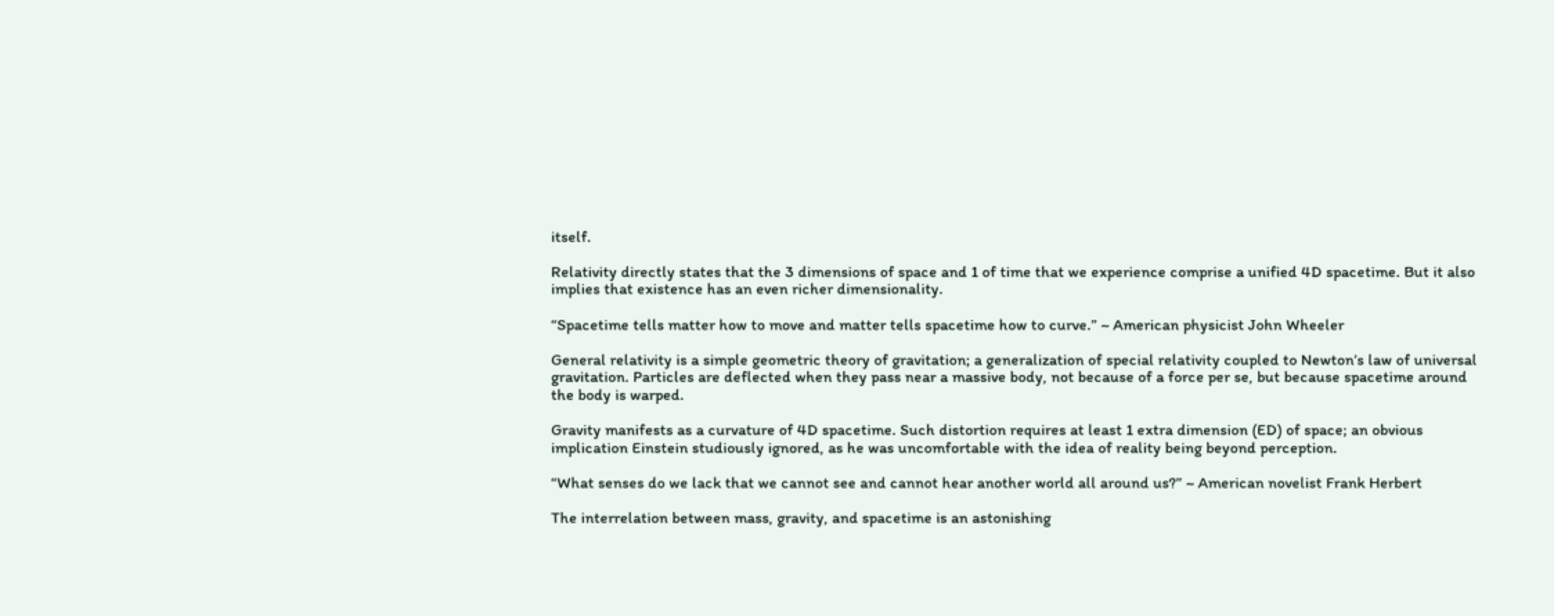itself.

Relativity directly states that the 3 dimensions of space and 1 of time that we experience comprise a unified 4D spacetime. But it also implies that existence has an even richer dimensionality.

“Spacetime tells matter how to move and matter tells spacetime how to curve.” ~ American physicist John Wheeler

General relativity is a simple geometric theory of gravitation; a generalization of special relativity coupled to Newton’s law of universal gravitation. Particles are deflected when they pass near a massive body, not because of a force per se, but because spacetime around the body is warped.

Gravity manifests as a curvature of 4D spacetime. Such distortion requires at least 1 extra dimension (ED) of space; an obvious implication Einstein studiously ignored, as he was uncomfortable with the idea of reality being beyond perception.

“What senses do we lack that we cannot see and cannot hear another world all around us?” ~ American novelist Frank Herbert

The interrelation between mass, gravity, and spacetime is an astonishing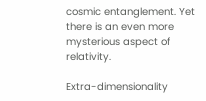cosmic entanglement. Yet there is an even more mysterious aspect of relativity.

Extra-dimensionality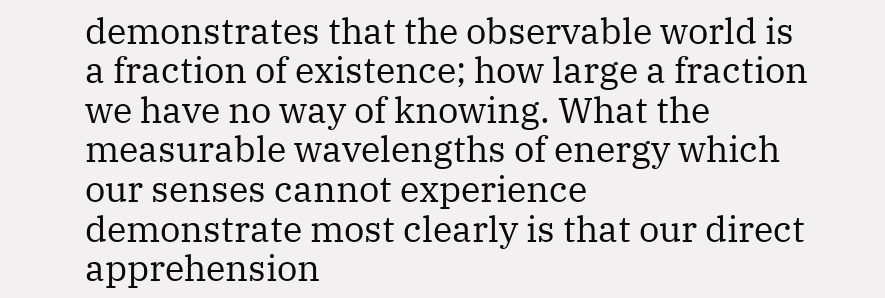demonstrates that the observable world is a fraction of existence; how large a fraction we have no way of knowing. What the measurable wavelengths of energy which our senses cannot experience demonstrate most clearly is that our direct apprehension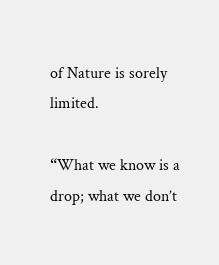of Nature is sorely limited.

“What we know is a drop; what we don’t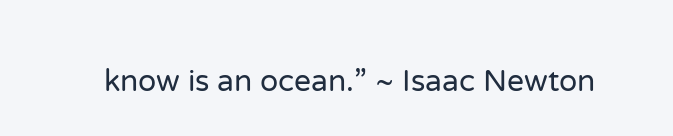know is an ocean.” ~ Isaac Newton